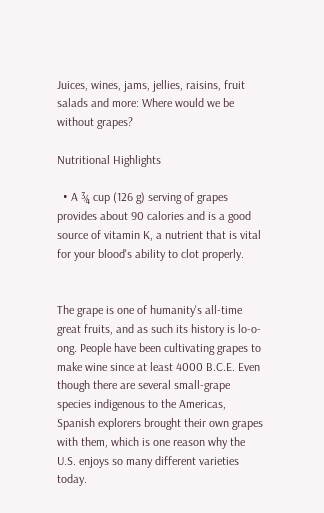Juices, wines, jams, jellies, raisins, fruit salads and more: Where would we be without grapes?

Nutritional Highlights

  • A ¾ cup (126 g) serving of grapes provides about 90 calories and is a good source of vitamin K, a nutrient that is vital for your blood's ability to clot properly.


The grape is one of humanity's all-time great fruits, and as such its history is lo-o-ong. People have been cultivating grapes to make wine since at least 4000 B.C.E. Even though there are several small-grape species indigenous to the Americas, Spanish explorers brought their own grapes with them, which is one reason why the U.S. enjoys so many different varieties today.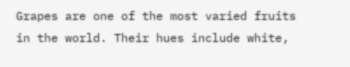Grapes are one of the most varied fruits in the world. Their hues include white,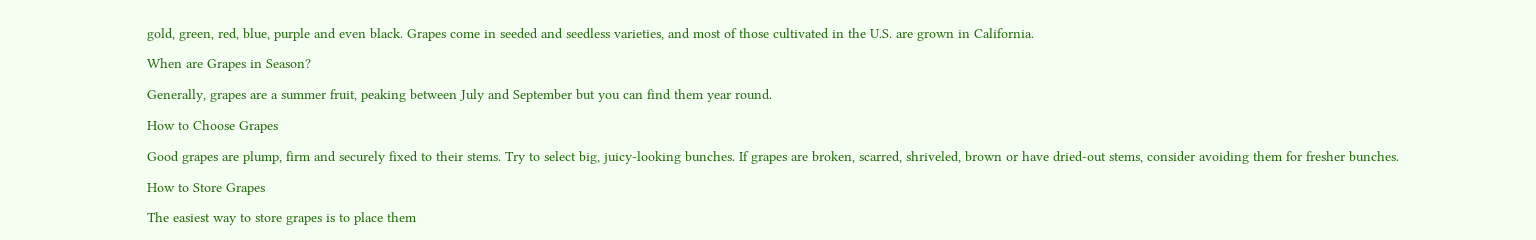gold, green, red, blue, purple and even black. Grapes come in seeded and seedless varieties, and most of those cultivated in the U.S. are grown in California.

When are Grapes in Season?

Generally, grapes are a summer fruit, peaking between July and September but you can find them year round.

How to Choose Grapes

Good grapes are plump, firm and securely fixed to their stems. Try to select big, juicy-looking bunches. If grapes are broken, scarred, shriveled, brown or have dried-out stems, consider avoiding them for fresher bunches.

How to Store Grapes

The easiest way to store grapes is to place them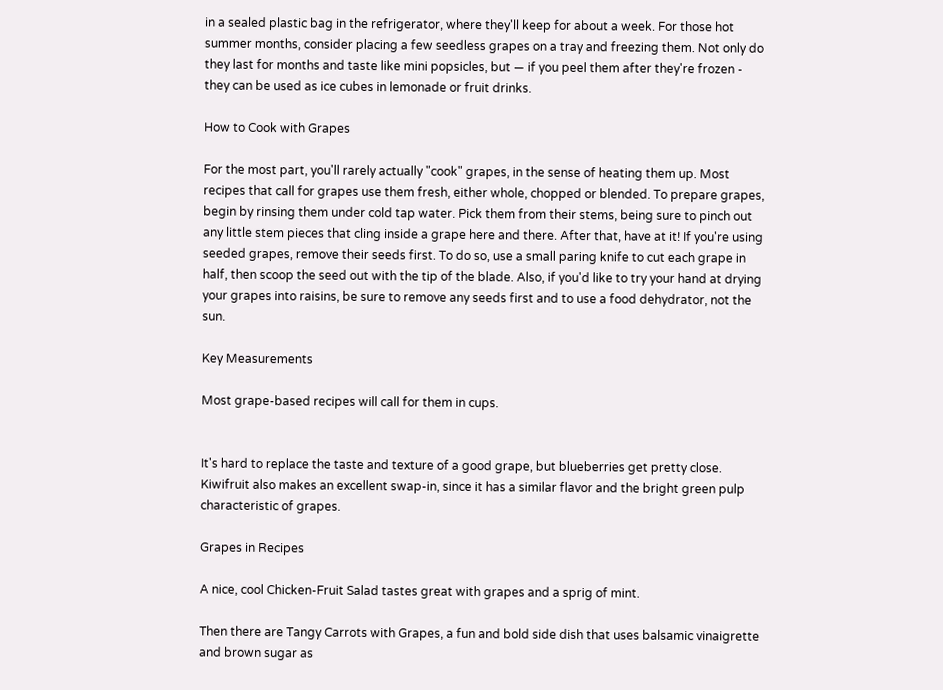in a sealed plastic bag in the refrigerator, where they'll keep for about a week. For those hot summer months, consider placing a few seedless grapes on a tray and freezing them. Not only do they last for months and taste like mini popsicles, but — if you peel them after they're frozen - they can be used as ice cubes in lemonade or fruit drinks.

How to Cook with Grapes

For the most part, you'll rarely actually "cook" grapes, in the sense of heating them up. Most recipes that call for grapes use them fresh, either whole, chopped or blended. To prepare grapes, begin by rinsing them under cold tap water. Pick them from their stems, being sure to pinch out any little stem pieces that cling inside a grape here and there. After that, have at it! If you're using seeded grapes, remove their seeds first. To do so, use a small paring knife to cut each grape in half, then scoop the seed out with the tip of the blade. Also, if you'd like to try your hand at drying your grapes into raisins, be sure to remove any seeds first and to use a food dehydrator, not the sun.

Key Measurements

Most grape-based recipes will call for them in cups.


It's hard to replace the taste and texture of a good grape, but blueberries get pretty close. Kiwifruit also makes an excellent swap-in, since it has a similar flavor and the bright green pulp characteristic of grapes.

Grapes in Recipes

A nice, cool Chicken-Fruit Salad tastes great with grapes and a sprig of mint.

Then there are Tangy Carrots with Grapes, a fun and bold side dish that uses balsamic vinaigrette and brown sugar as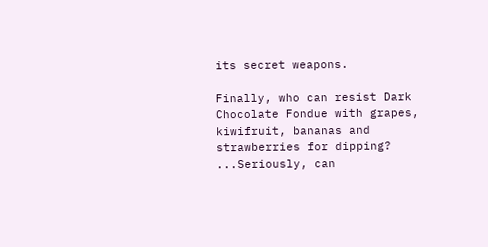its secret weapons.

Finally, who can resist Dark Chocolate Fondue with grapes, kiwifruit, bananas and strawberries for dipping? ...Seriously, can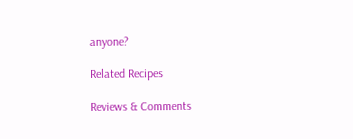anyone?

Related Recipes

Reviews & Comments